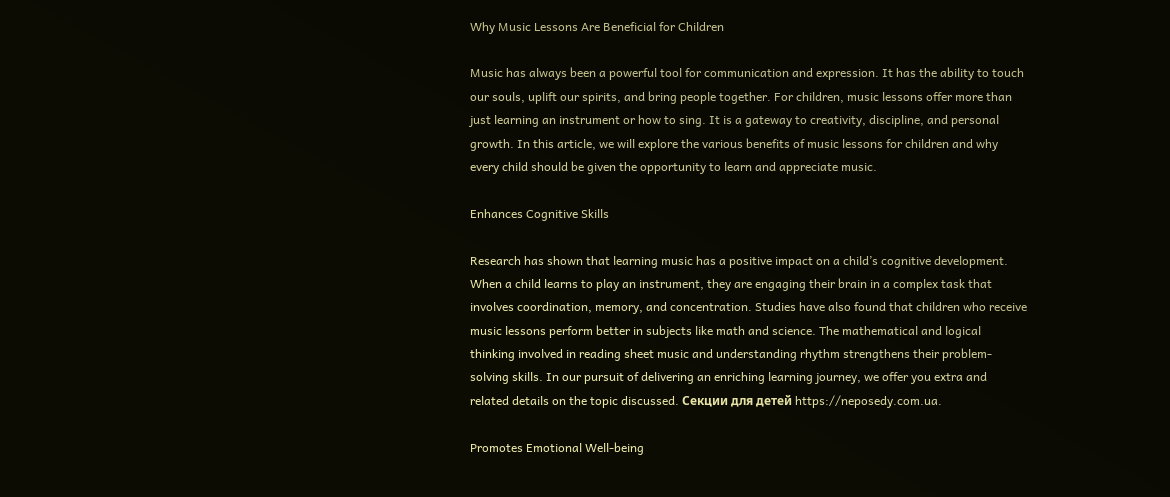Why Music Lessons Are Beneficial for Children

Music has always been a powerful tool for communication and expression. It has the ability to touch our souls, uplift our spirits, and bring people together. For children, music lessons offer more than just learning an instrument or how to sing. It is a gateway to creativity, discipline, and personal growth. In this article, we will explore the various benefits of music lessons for children and why every child should be given the opportunity to learn and appreciate music.

Enhances Cognitive Skills

Research has shown that learning music has a positive impact on a child’s cognitive development. When a child learns to play an instrument, they are engaging their brain in a complex task that involves coordination, memory, and concentration. Studies have also found that children who receive music lessons perform better in subjects like math and science. The mathematical and logical thinking involved in reading sheet music and understanding rhythm strengthens their problem-solving skills. In our pursuit of delivering an enriching learning journey, we offer you extra and related details on the topic discussed. Секции для детей https://neposedy.com.ua.

Promotes Emotional Well-being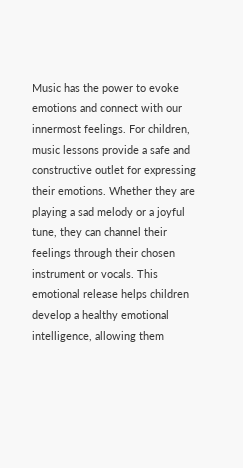Music has the power to evoke emotions and connect with our innermost feelings. For children, music lessons provide a safe and constructive outlet for expressing their emotions. Whether they are playing a sad melody or a joyful tune, they can channel their feelings through their chosen instrument or vocals. This emotional release helps children develop a healthy emotional intelligence, allowing them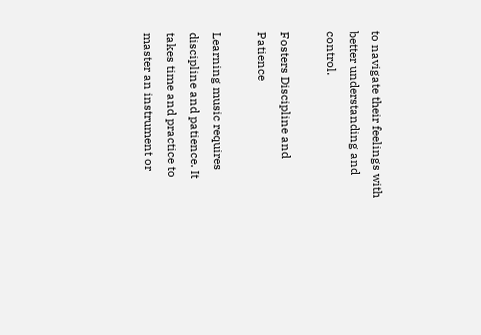to navigate their feelings with better understanding and control.

Fosters Discipline and Patience

Learning music requires discipline and patience. It takes time and practice to master an instrument or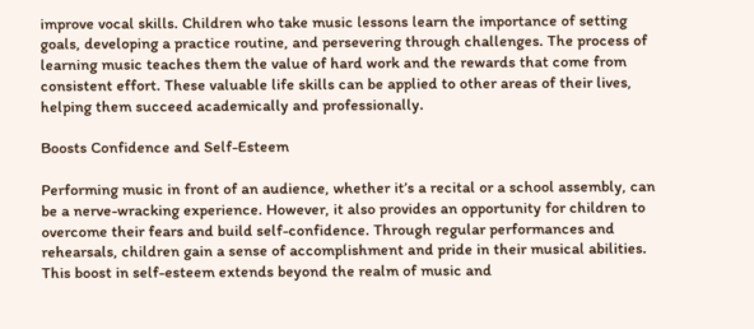improve vocal skills. Children who take music lessons learn the importance of setting goals, developing a practice routine, and persevering through challenges. The process of learning music teaches them the value of hard work and the rewards that come from consistent effort. These valuable life skills can be applied to other areas of their lives, helping them succeed academically and professionally.

Boosts Confidence and Self-Esteem

Performing music in front of an audience, whether it’s a recital or a school assembly, can be a nerve-wracking experience. However, it also provides an opportunity for children to overcome their fears and build self-confidence. Through regular performances and rehearsals, children gain a sense of accomplishment and pride in their musical abilities. This boost in self-esteem extends beyond the realm of music and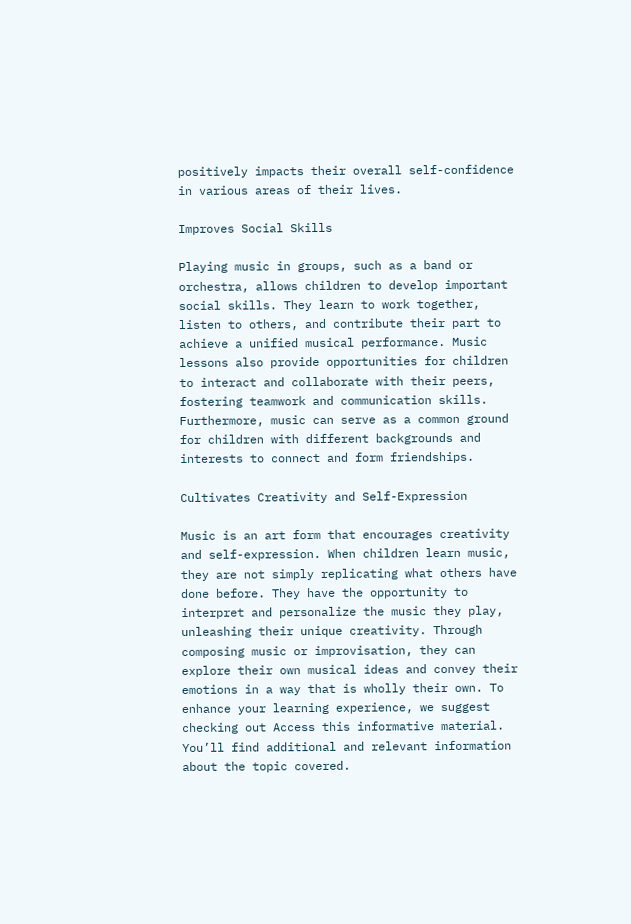positively impacts their overall self-confidence in various areas of their lives.

Improves Social Skills

Playing music in groups, such as a band or orchestra, allows children to develop important social skills. They learn to work together, listen to others, and contribute their part to achieve a unified musical performance. Music lessons also provide opportunities for children to interact and collaborate with their peers, fostering teamwork and communication skills. Furthermore, music can serve as a common ground for children with different backgrounds and interests to connect and form friendships.

Cultivates Creativity and Self-Expression

Music is an art form that encourages creativity and self-expression. When children learn music, they are not simply replicating what others have done before. They have the opportunity to interpret and personalize the music they play, unleashing their unique creativity. Through composing music or improvisation, they can explore their own musical ideas and convey their emotions in a way that is wholly their own. To enhance your learning experience, we suggest checking out Access this informative material. You’ll find additional and relevant information about the topic covered.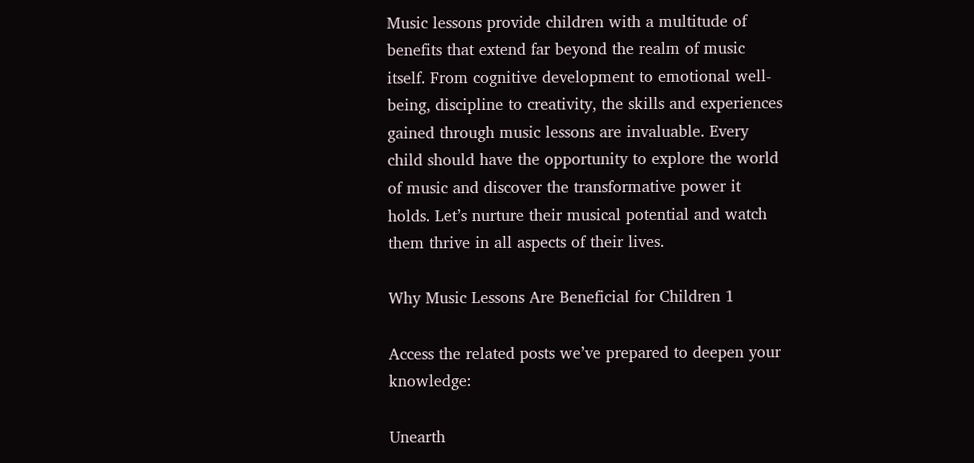Music lessons provide children with a multitude of benefits that extend far beyond the realm of music itself. From cognitive development to emotional well-being, discipline to creativity, the skills and experiences gained through music lessons are invaluable. Every child should have the opportunity to explore the world of music and discover the transformative power it holds. Let’s nurture their musical potential and watch them thrive in all aspects of their lives.

Why Music Lessons Are Beneficial for Children 1

Access the related posts we’ve prepared to deepen your knowledge:

Unearth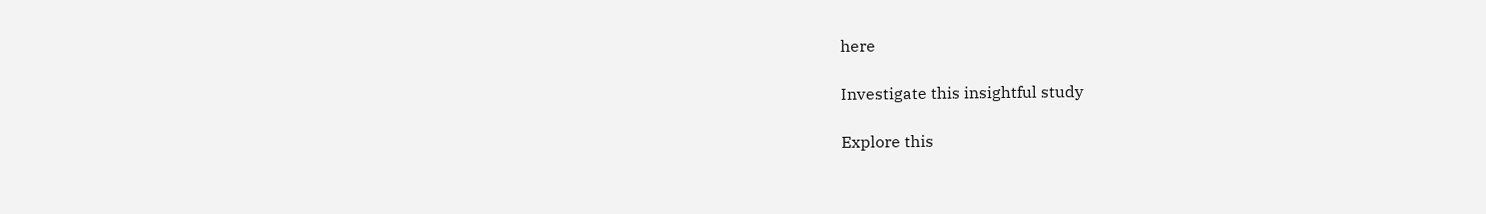here

Investigate this insightful study

Explore this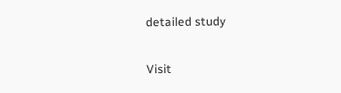detailed study

Visit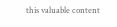this valuable content